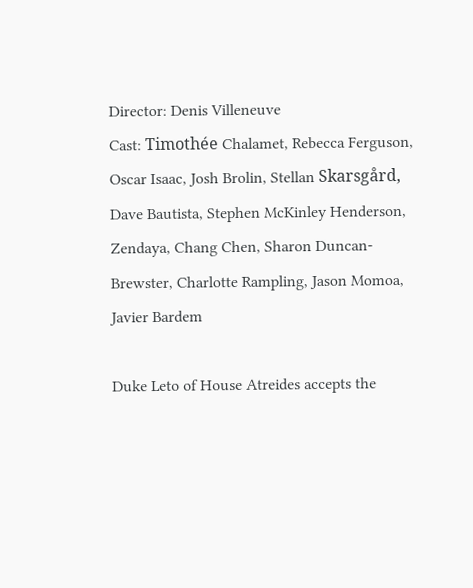Director: Denis Villeneuve
Cast: Timothée Chalamet, Rebecca Ferguson, Oscar Isaac, Josh Brolin, Stellan Skarsgård, Dave Bautista, Stephen McKinley Henderson, Zendaya, Chang Chen, Sharon Duncan-Brewster, Charlotte Rampling, Jason Momoa, Javier Bardem

Duke Leto of House Atreides accepts the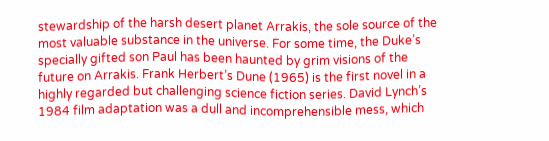stewardship of the harsh desert planet Arrakis, the sole source of the most valuable substance in the universe. For some time, the Duke’s specially gifted son Paul has been haunted by grim visions of the future on Arrakis. Frank Herbert’s Dune (1965) is the first novel in a highly regarded but challenging science fiction series. David Lynch’s 1984 film adaptation was a dull and incomprehensible mess, which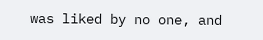was liked by no one, and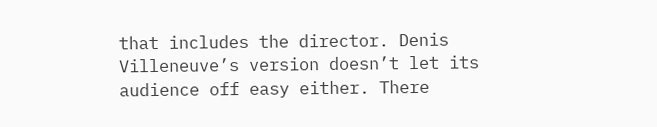that includes the director. Denis Villeneuve’s version doesn’t let its audience off easy either. There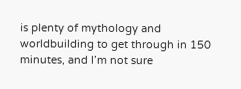is plenty of mythology and worldbuilding to get through in 150 minutes, and I’m not sure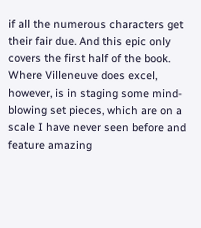if all the numerous characters get their fair due. And this epic only covers the first half of the book. Where Villeneuve does excel, however, is in staging some mind-blowing set pieces, which are on a scale I have never seen before and feature amazing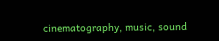cinematography, music, sound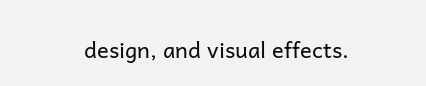design, and visual effects.